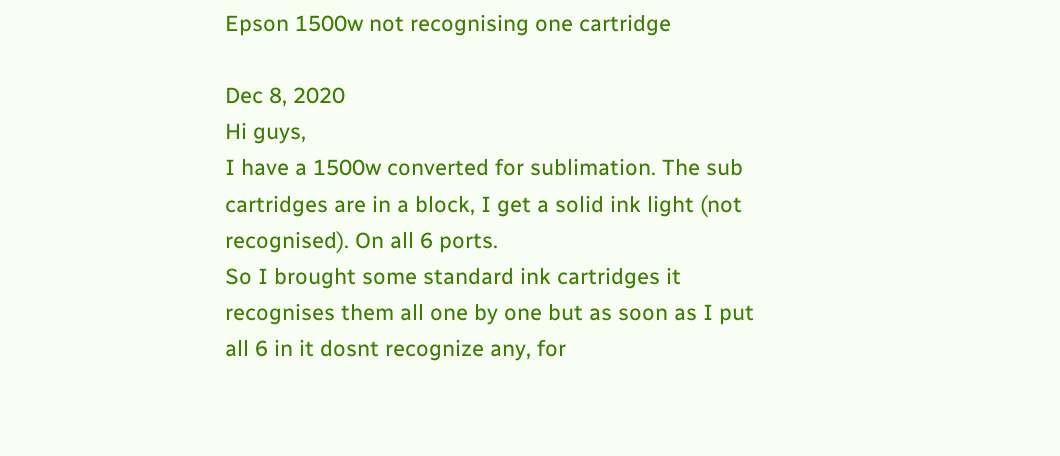Epson 1500w not recognising one cartridge

Dec 8, 2020
Hi guys,
I have a 1500w converted for sublimation. The sub cartridges are in a block, I get a solid ink light (not recognised). On all 6 ports.
So I brought some standard ink cartridges it recognises them all one by one but as soon as I put all 6 in it dosnt recognize any, for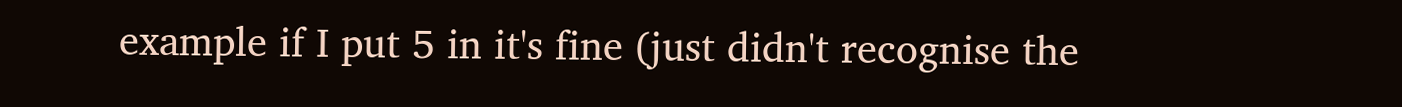example if I put 5 in it's fine (just didn't recognise the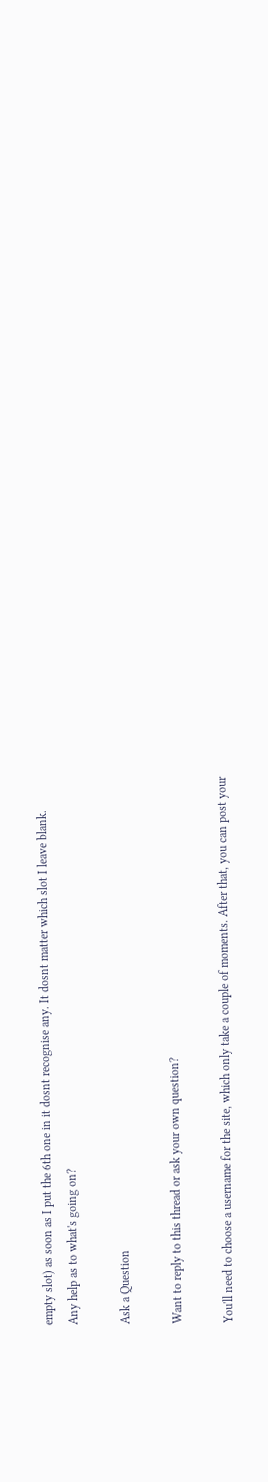empty slot) as soon as I put the 6th one in it dosnt recognise any. It dosnt matter which slot I leave blank.
Any help as to what's going on?

Ask a Question

Want to reply to this thread or ask your own question?

You'll need to choose a username for the site, which only take a couple of moments. After that, you can post your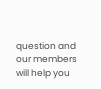question and our members will help you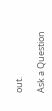out.

Ask a Question